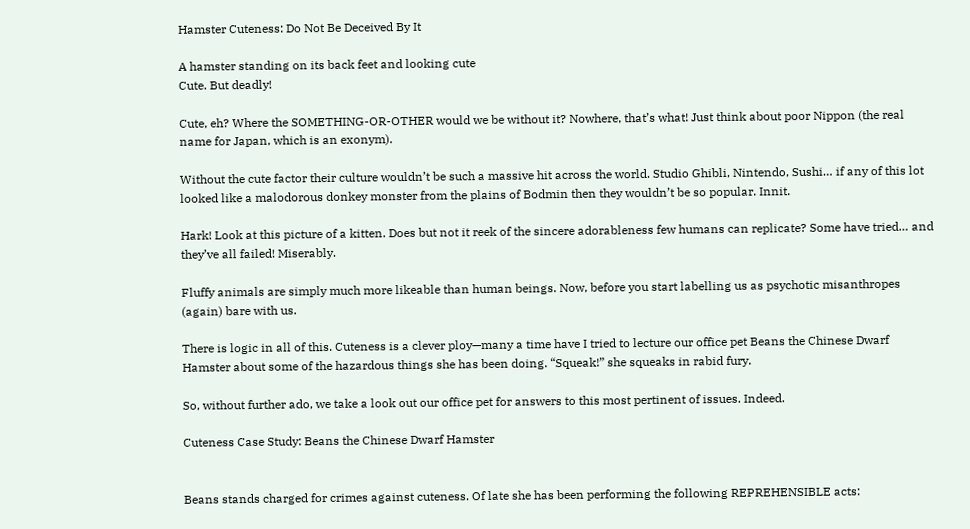Hamster Cuteness: Do Not Be Deceived By It

A hamster standing on its back feet and looking cute
Cute. But deadly!

Cute, eh? Where the SOMETHING-OR-OTHER would we be without it? Nowhere, that’s what! Just think about poor Nippon (the real name for Japan, which is an exonym).

Without the cute factor their culture wouldn’t be such a massive hit across the world. Studio Ghibli, Nintendo, Sushi… if any of this lot looked like a malodorous donkey monster from the plains of Bodmin then they wouldn’t be so popular. Innit.

Hark! Look at this picture of a kitten. Does but not it reek of the sincere adorableness few humans can replicate? Some have tried… and they’ve all failed! Miserably.

Fluffy animals are simply much more likeable than human beings. Now, before you start labelling us as psychotic misanthropes (again) bare with us.

There is logic in all of this. Cuteness is a clever ploy—many a time have I tried to lecture our office pet Beans the Chinese Dwarf Hamster about some of the hazardous things she has been doing. “Squeak!” she squeaks in rabid fury.

So, without further ado, we take a look out our office pet for answers to this most pertinent of issues. Indeed.

Cuteness Case Study: Beans the Chinese Dwarf Hamster


Beans stands charged for crimes against cuteness. Of late she has been performing the following REPREHENSIBLE acts: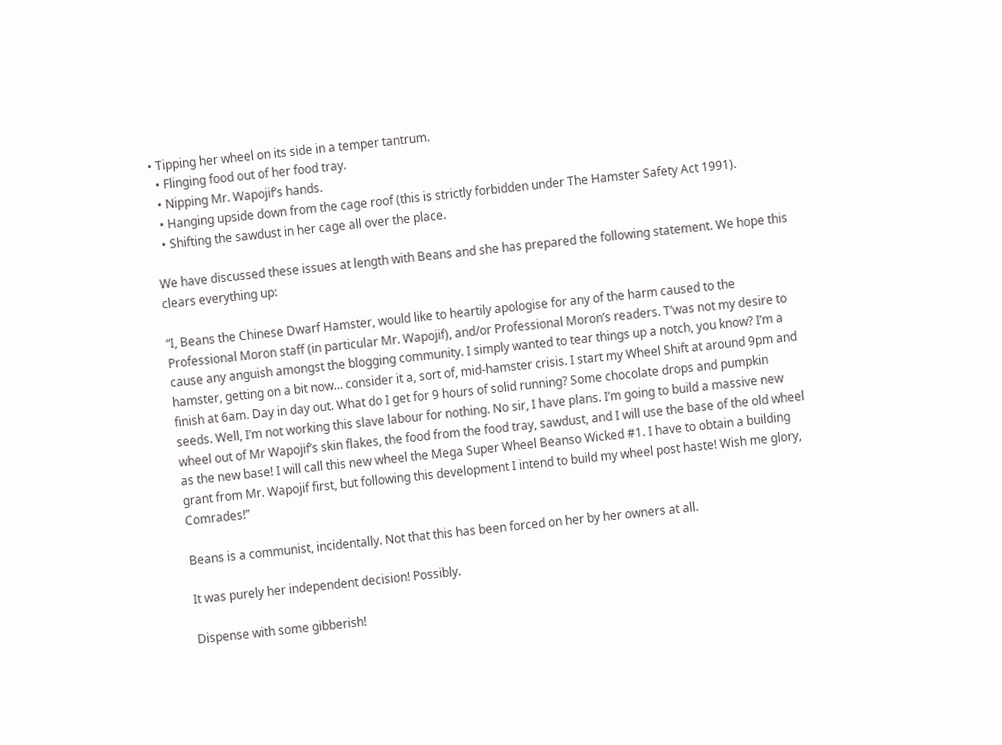• Tipping her wheel on its side in a temper tantrum.
  • Flinging food out of her food tray.
  • Nipping Mr. Wapojif’s hands.
  • Hanging upside down from the cage roof (this is strictly forbidden under The Hamster Safety Act 1991).
  • Shifting the sawdust in her cage all over the place.

We have discussed these issues at length with Beans and she has prepared the following statement. We hope this clears everything up:

“I, Beans the Chinese Dwarf Hamster, would like to heartily apologise for any of the harm caused to the Professional Moron staff (in particular Mr. Wapojif), and/or Professional Moron’s readers. T’was not my desire to cause any anguish amongst the blogging community. I simply wanted to tear things up a notch, you know? I’m a hamster, getting on a bit now… consider it a, sort of, mid-hamster crisis. I start my Wheel Shift at around 9pm and finish at 6am. Day in day out. What do I get for 9 hours of solid running? Some chocolate drops and pumpkin seeds. Well, I’m not working this slave labour for nothing. No sir, I have plans. I’m going to build a massive new wheel out of Mr Wapojif’s skin flakes, the food from the food tray, sawdust, and I will use the base of the old wheel as the new base! I will call this new wheel the Mega Super Wheel Beanso Wicked #1. I have to obtain a building grant from Mr. Wapojif first, but following this development I intend to build my wheel post haste! Wish me glory, Comrades!”

Beans is a communist, incidentally. Not that this has been forced on her by her owners at all.

It was purely her independent decision! Possibly.

Dispense with some gibberish!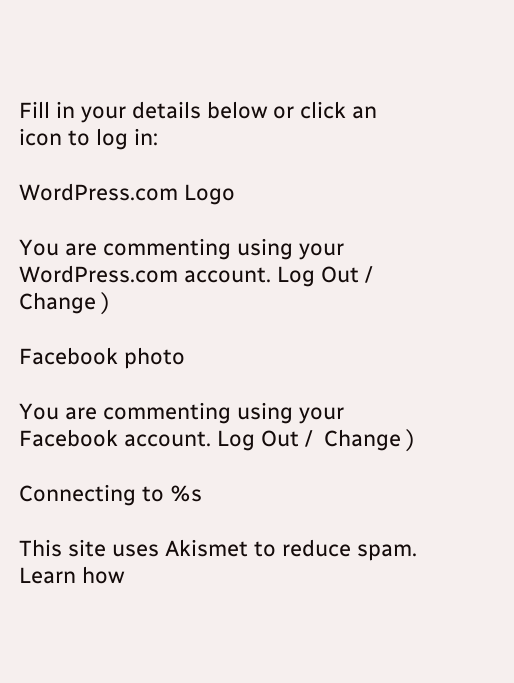Fill in your details below or click an icon to log in:

WordPress.com Logo

You are commenting using your WordPress.com account. Log Out /  Change )

Facebook photo

You are commenting using your Facebook account. Log Out /  Change )

Connecting to %s

This site uses Akismet to reduce spam. Learn how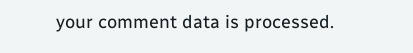your comment data is processed.